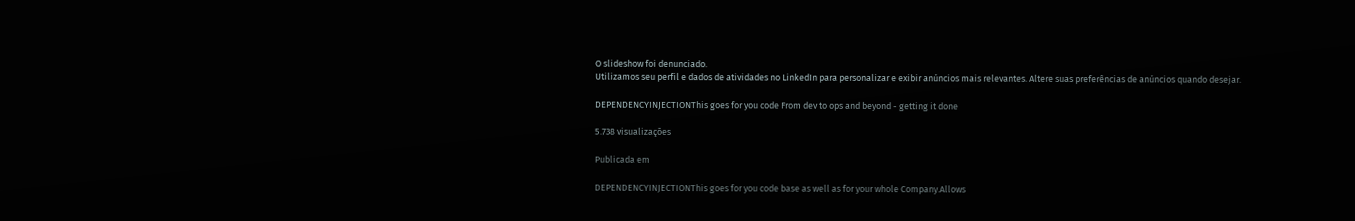O slideshow foi denunciado.
Utilizamos seu perfil e dados de atividades no LinkedIn para personalizar e exibir anúncios mais relevantes. Altere suas preferências de anúncios quando desejar.

DEPENDENCYINJECTIONThis goes for you code From dev to ops and beyond - getting it done

5.738 visualizações

Publicada em

DEPENDENCYINJECTIONThis goes for you code base as well as for your whole Company.Allows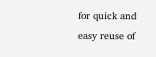for quick and easy reuse of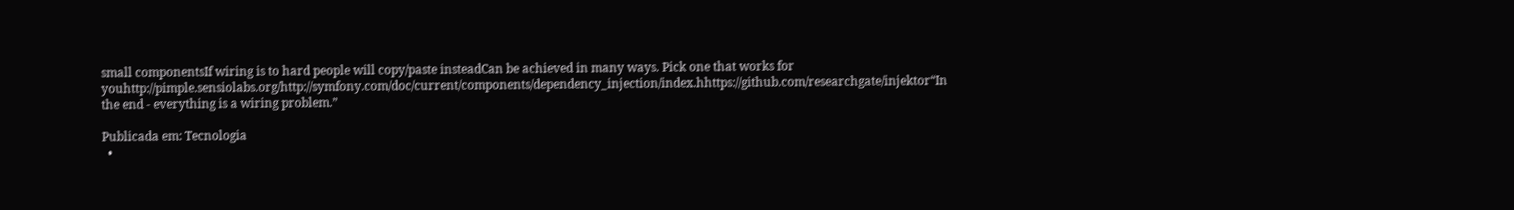small componentsIf wiring is to hard people will copy/paste insteadCan be achieved in many ways. Pick one that works for youhttp://pimple.sensiolabs.org/http://symfony.com/doc/current/components/dependency_injection/index.hhttps://github.com/researchgate/injektor“In the end - everything is a wiring problem.”

Publicada em: Tecnologia
  •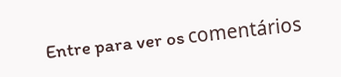Entre para ver os comentários